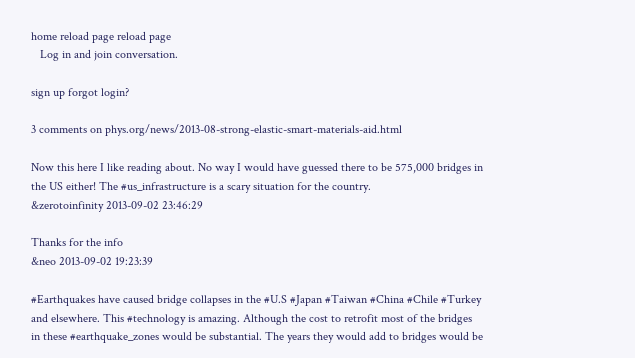home reload page reload page
   Log in and join conversation.

sign up forgot login?

3 comments on phys.org/news/2013-08-strong-elastic-smart-materials-aid.html

Now this here I like reading about. No way I would have guessed there to be 575,000 bridges in the US either! The #us_infrastructure is a scary situation for the country.
&zerotoinfinity 2013-09-02 23:46:29

Thanks for the info
&neo 2013-09-02 19:23:39

#Earthquakes have caused bridge collapses in the #U.S #Japan #Taiwan #China #Chile #Turkey and elsewhere. This #technology is amazing. Although the cost to retrofit most of the bridges in these #earthquake_zones would be substantial. The years they would add to bridges would be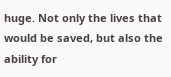huge. Not only the lives that would be saved, but also the ability for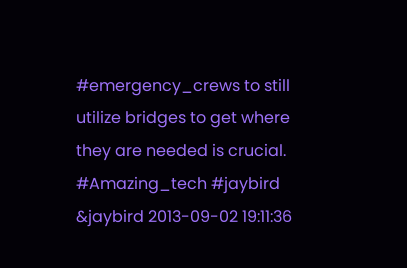#emergency_crews to still utilize bridges to get where they are needed is crucial. #Amazing_tech #jaybird
&jaybird 2013-09-02 19:11:36